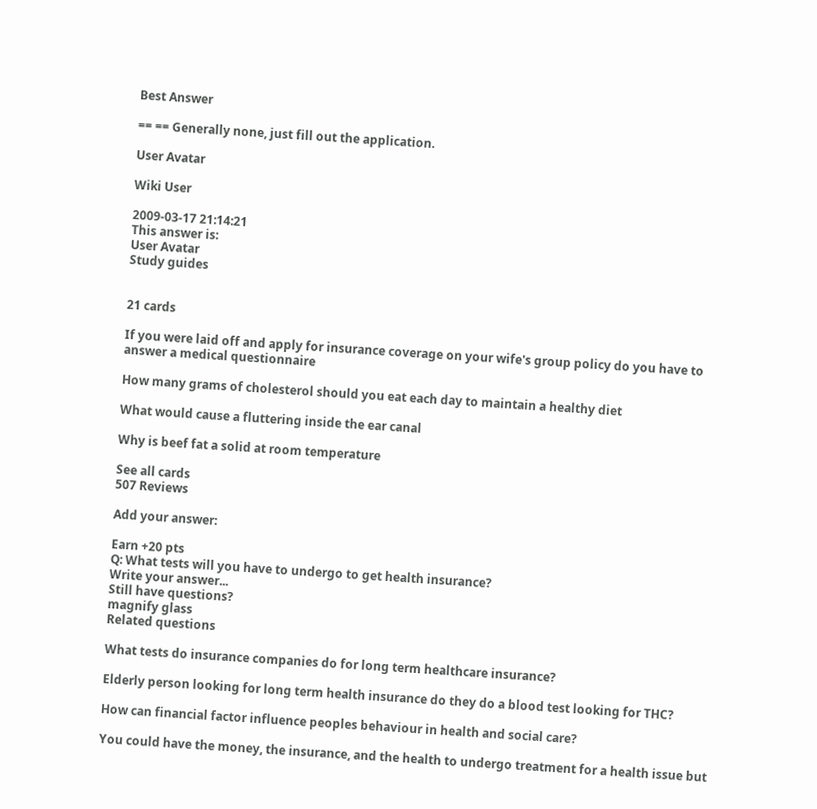Best Answer

== == Generally none, just fill out the application.

User Avatar

Wiki User

2009-03-17 21:14:21
This answer is:
User Avatar
Study guides


21 cards

If you were laid off and apply for insurance coverage on your wife's group policy do you have to answer a medical questionnaire

How many grams of cholesterol should you eat each day to maintain a healthy diet

What would cause a fluttering inside the ear canal

Why is beef fat a solid at room temperature

See all cards
507 Reviews

Add your answer:

Earn +20 pts
Q: What tests will you have to undergo to get health insurance?
Write your answer...
Still have questions?
magnify glass
Related questions

What tests do insurance companies do for long term healthcare insurance?

Elderly person looking for long term health insurance do they do a blood test looking for THC?

How can financial factor influence peoples behaviour in health and social care?

You could have the money, the insurance, and the health to undergo treatment for a health issue but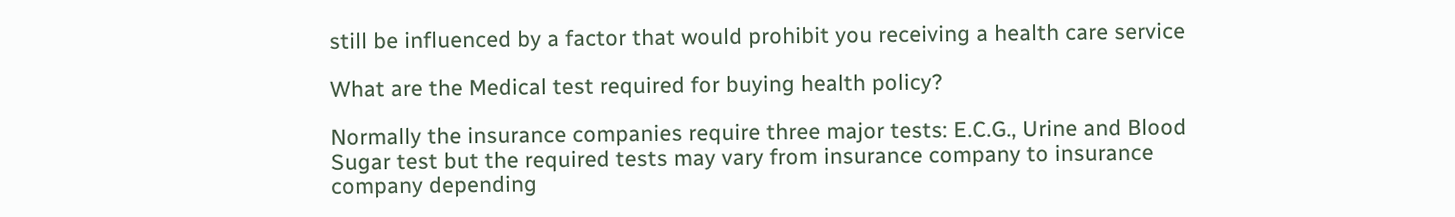still be influenced by a factor that would prohibit you receiving a health care service

What are the Medical test required for buying health policy?

Normally the insurance companies require three major tests: E.C.G., Urine and Blood Sugar test but the required tests may vary from insurance company to insurance company depending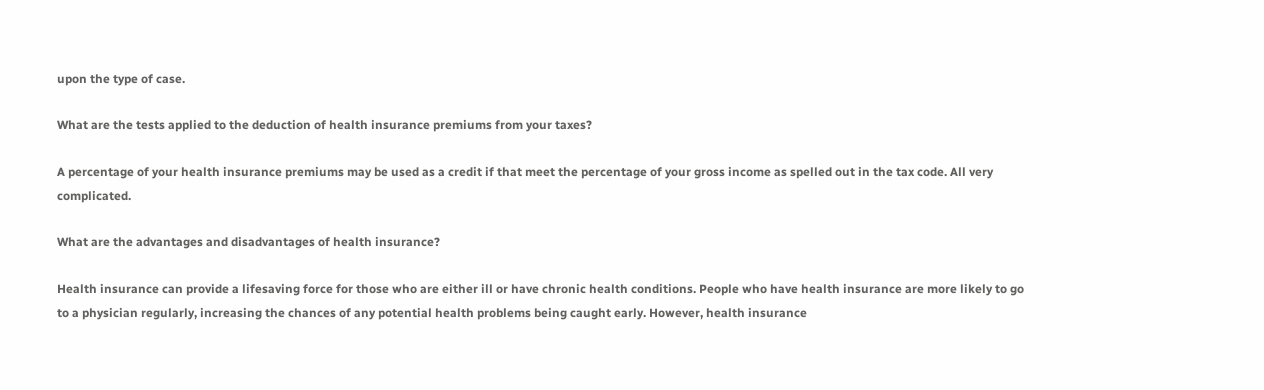upon the type of case.

What are the tests applied to the deduction of health insurance premiums from your taxes?

A percentage of your health insurance premiums may be used as a credit if that meet the percentage of your gross income as spelled out in the tax code. All very complicated.

What are the advantages and disadvantages of health insurance?

Health insurance can provide a lifesaving force for those who are either ill or have chronic health conditions. People who have health insurance are more likely to go to a physician regularly, increasing the chances of any potential health problems being caught early. However, health insurance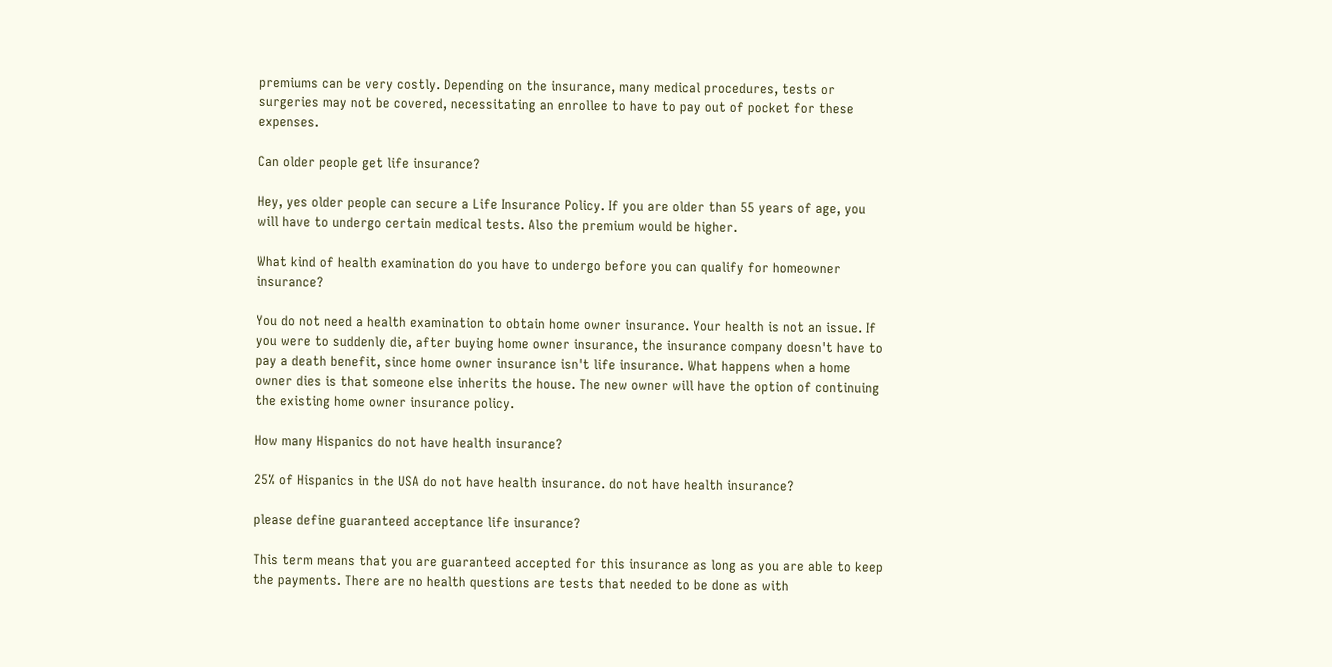premiums can be very costly. Depending on the insurance, many medical procedures, tests or surgeries may not be covered, necessitating an enrollee to have to pay out of pocket for these expenses.

Can older people get life insurance?

Hey, yes older people can secure a Life Insurance Policy. If you are older than 55 years of age, you will have to undergo certain medical tests. Also the premium would be higher.

What kind of health examination do you have to undergo before you can qualify for homeowner insurance?

You do not need a health examination to obtain home owner insurance. Your health is not an issue. If you were to suddenly die, after buying home owner insurance, the insurance company doesn't have to pay a death benefit, since home owner insurance isn't life insurance. What happens when a home owner dies is that someone else inherits the house. The new owner will have the option of continuing the existing home owner insurance policy.

How many Hispanics do not have health insurance?

25% of Hispanics in the USA do not have health insurance. do not have health insurance?

please define guaranteed acceptance life insurance?

This term means that you are guaranteed accepted for this insurance as long as you are able to keep the payments. There are no health questions are tests that needed to be done as with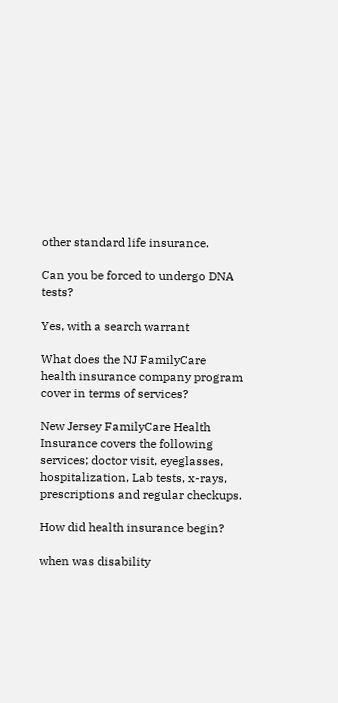other standard life insurance.

Can you be forced to undergo DNA tests?

Yes, with a search warrant

What does the NJ FamilyCare health insurance company program cover in terms of services?

New Jersey FamilyCare Health Insurance covers the following services; doctor visit, eyeglasses, hospitalization, Lab tests, x-rays, prescriptions and regular checkups.

How did health insurance begin?

when was disability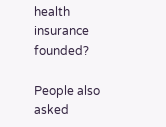health insurance founded?

People also asked